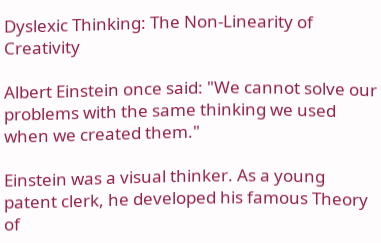Dyslexic Thinking: The Non-Linearity of Creativity

Albert Einstein once said: "We cannot solve our problems with the same thinking we used when we created them."

Einstein was a visual thinker. As a young patent clerk, he developed his famous Theory of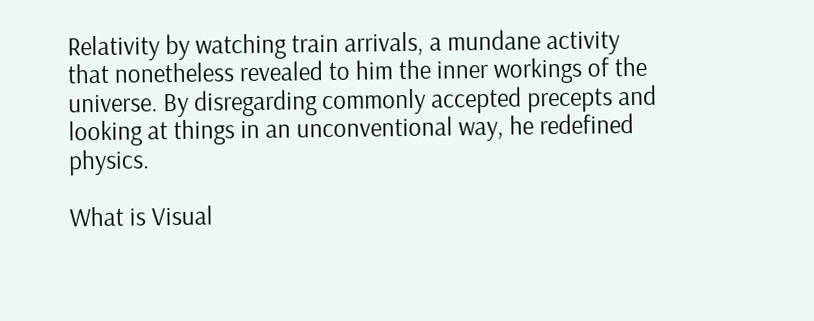Relativity by watching train arrivals, a mundane activity that nonetheless revealed to him the inner workings of the universe. By disregarding commonly accepted precepts and looking at things in an unconventional way, he redefined physics.

What is Visual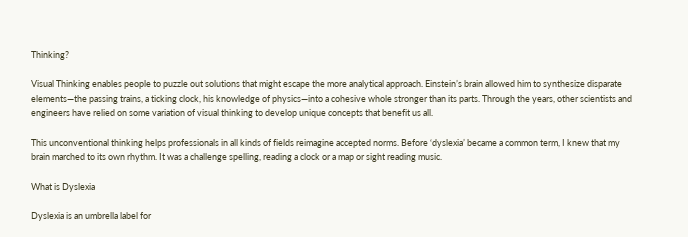Thinking?

Visual Thinking enables people to puzzle out solutions that might escape the more analytical approach. Einstein’s brain allowed him to synthesize disparate elements—the passing trains, a ticking clock, his knowledge of physics—into a cohesive whole stronger than its parts. Through the years, other scientists and engineers have relied on some variation of visual thinking to develop unique concepts that benefit us all.

This unconventional thinking helps professionals in all kinds of fields reimagine accepted norms. Before ‘dyslexia’ became a common term, I knew that my brain marched to its own rhythm. It was a challenge spelling, reading a clock or a map or sight reading music.

What is Dyslexia

Dyslexia is an umbrella label for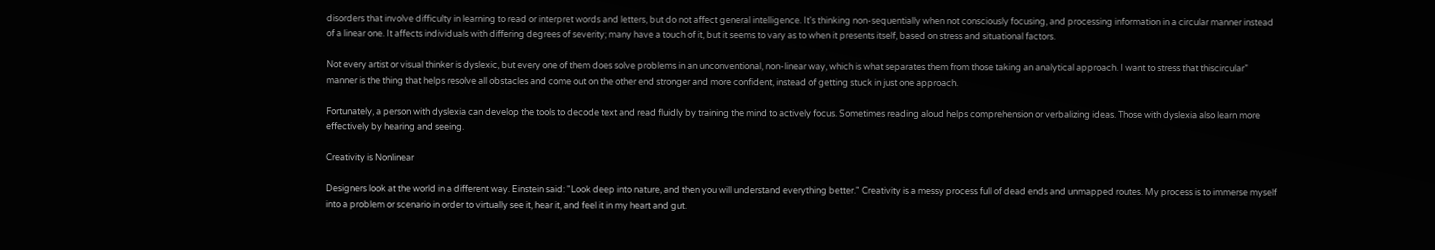disorders that involve difficulty in learning to read or interpret words and letters, but do not affect general intelligence. It's thinking non-sequentially when not consciously focusing, and processing information in a circular manner instead of a linear one. It affects individuals with differing degrees of severity; many have a touch of it, but it seems to vary as to when it presents itself, based on stress and situational factors.

Not every artist or visual thinker is dyslexic, but every one of them does solve problems in an unconventional, non-linear way, which is what separates them from those taking an analytical approach. I want to stress that thiscircular” manner is the thing that helps resolve all obstacles and come out on the other end stronger and more confident, instead of getting stuck in just one approach.

Fortunately, a person with dyslexia can develop the tools to decode text and read fluidly by training the mind to actively focus. Sometimes reading aloud helps comprehension or verbalizing ideas. Those with dyslexia also learn more effectively by hearing and seeing.

Creativity is Nonlinear

Designers look at the world in a different way. Einstein said: "Look deep into nature, and then you will understand everything better." Creativity is a messy process full of dead ends and unmapped routes. My process is to immerse myself into a problem or scenario in order to virtually see it, hear it, and feel it in my heart and gut.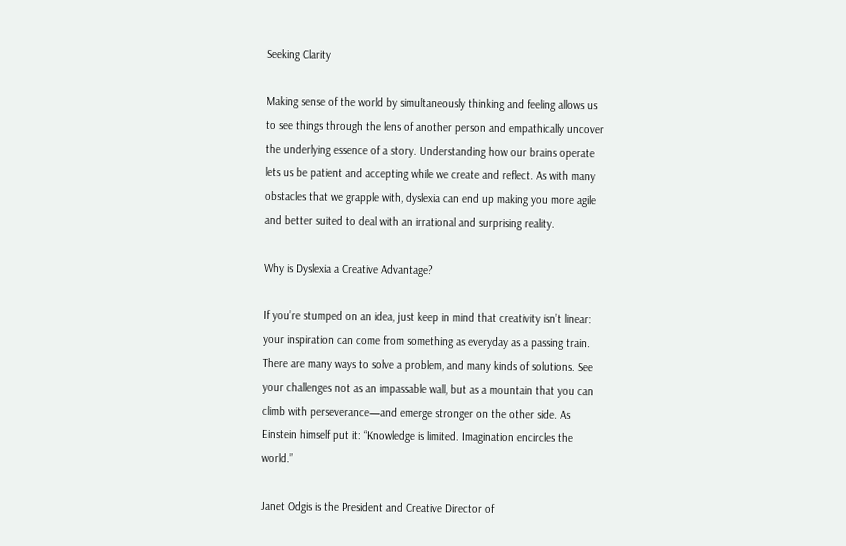Seeking Clarity

Making sense of the world by simultaneously thinking and feeling allows us to see things through the lens of another person and empathically uncover the underlying essence of a story. Understanding how our brains operate lets us be patient and accepting while we create and reflect. As with many obstacles that we grapple with, dyslexia can end up making you more agile and better suited to deal with an irrational and surprising reality.

Why is Dyslexia a Creative Advantage?

If you’re stumped on an idea, just keep in mind that creativity isn’t linear: your inspiration can come from something as everyday as a passing train. There are many ways to solve a problem, and many kinds of solutions. See your challenges not as an impassable wall, but as a mountain that you can climb with perseverance—and emerge stronger on the other side. As Einstein himself put it: “Knowledge is limited. Imagination encircles the world.”

Janet Odgis is the President and Creative Director of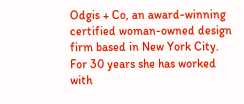Odgis + Co, an award-winning certified woman-owned design firm based in New York City. For 30 years she has worked with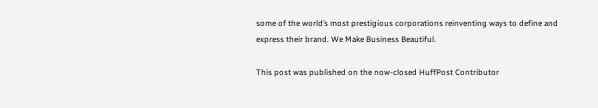some of the world’s most prestigious corporations reinventing ways to define and express their brand. We Make Business Beautiful.

This post was published on the now-closed HuffPost Contributor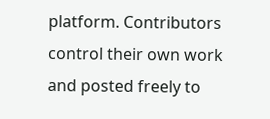platform. Contributors control their own work and posted freely to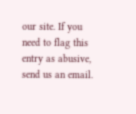our site. If you need to flag this entry as abusive, send us an email.